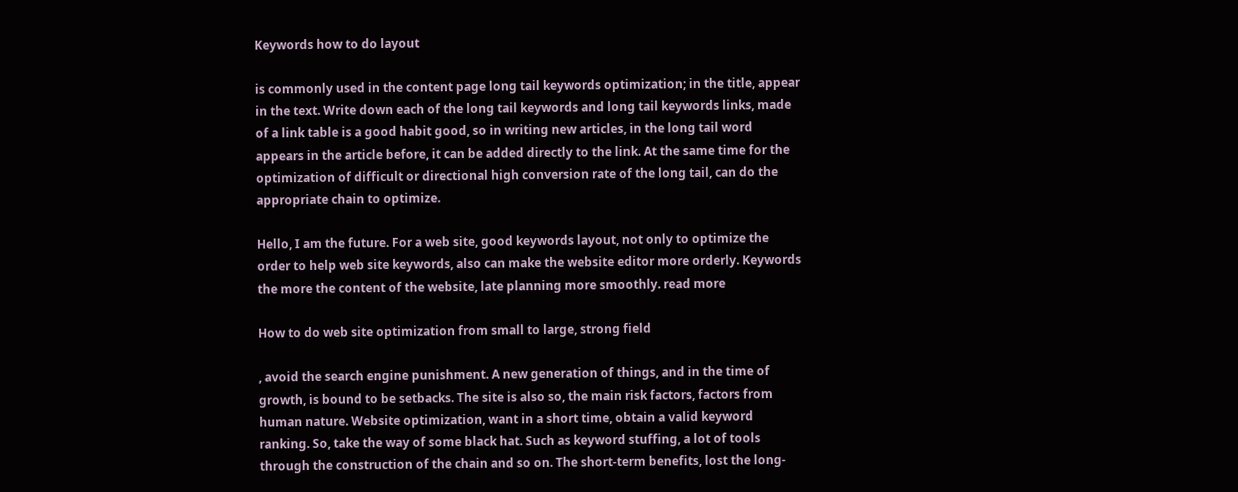Keywords how to do layout

is commonly used in the content page long tail keywords optimization; in the title, appear in the text. Write down each of the long tail keywords and long tail keywords links, made of a link table is a good habit good, so in writing new articles, in the long tail word appears in the article before, it can be added directly to the link. At the same time for the optimization of difficult or directional high conversion rate of the long tail, can do the appropriate chain to optimize.

Hello, I am the future. For a web site, good keywords layout, not only to optimize the order to help web site keywords, also can make the website editor more orderly. Keywords the more the content of the website, late planning more smoothly. read more

How to do web site optimization from small to large, strong field

, avoid the search engine punishment. A new generation of things, and in the time of growth, is bound to be setbacks. The site is also so, the main risk factors, factors from human nature. Website optimization, want in a short time, obtain a valid keyword ranking. So, take the way of some black hat. Such as keyword stuffing, a lot of tools through the construction of the chain and so on. The short-term benefits, lost the long-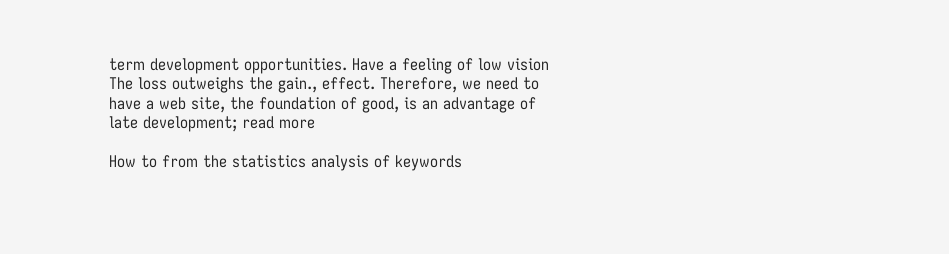term development opportunities. Have a feeling of low vision The loss outweighs the gain., effect. Therefore, we need to have a web site, the foundation of good, is an advantage of late development; read more

How to from the statistics analysis of keywords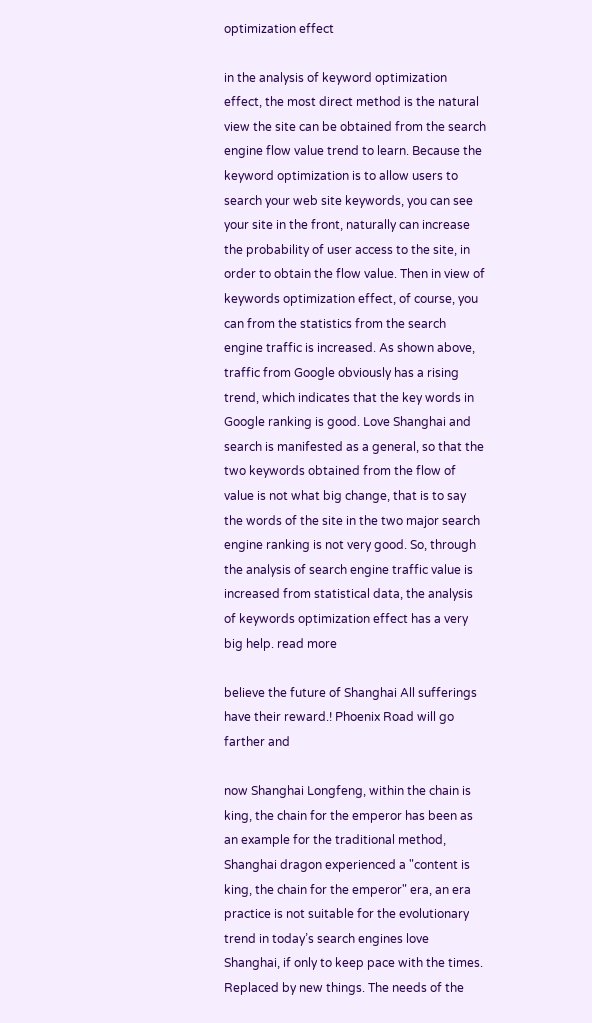optimization effect

in the analysis of keyword optimization effect, the most direct method is the natural view the site can be obtained from the search engine flow value trend to learn. Because the keyword optimization is to allow users to search your web site keywords, you can see your site in the front, naturally can increase the probability of user access to the site, in order to obtain the flow value. Then in view of keywords optimization effect, of course, you can from the statistics from the search engine traffic is increased. As shown above, traffic from Google obviously has a rising trend, which indicates that the key words in Google ranking is good. Love Shanghai and search is manifested as a general, so that the two keywords obtained from the flow of value is not what big change, that is to say the words of the site in the two major search engine ranking is not very good. So, through the analysis of search engine traffic value is increased from statistical data, the analysis of keywords optimization effect has a very big help. read more

believe the future of Shanghai All sufferings have their reward.! Phoenix Road will go farther and

now Shanghai Longfeng, within the chain is king, the chain for the emperor has been as an example for the traditional method, Shanghai dragon experienced a "content is king, the chain for the emperor" era, an era practice is not suitable for the evolutionary trend in today’s search engines love Shanghai, if only to keep pace with the times. Replaced by new things. The needs of the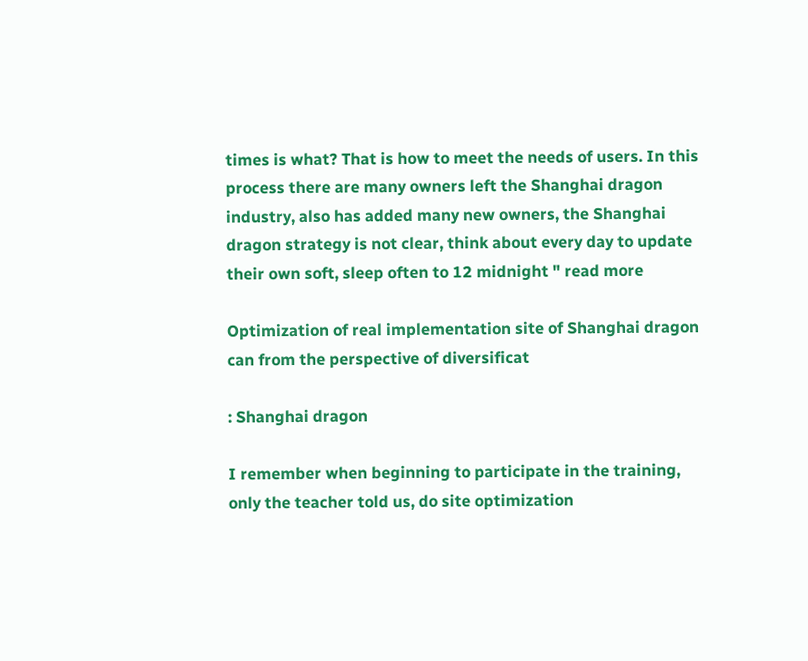times is what? That is how to meet the needs of users. In this process there are many owners left the Shanghai dragon industry, also has added many new owners, the Shanghai dragon strategy is not clear, think about every day to update their own soft, sleep often to 12 midnight " read more

Optimization of real implementation site of Shanghai dragon can from the perspective of diversificat

: Shanghai dragon

I remember when beginning to participate in the training, only the teacher told us, do site optimization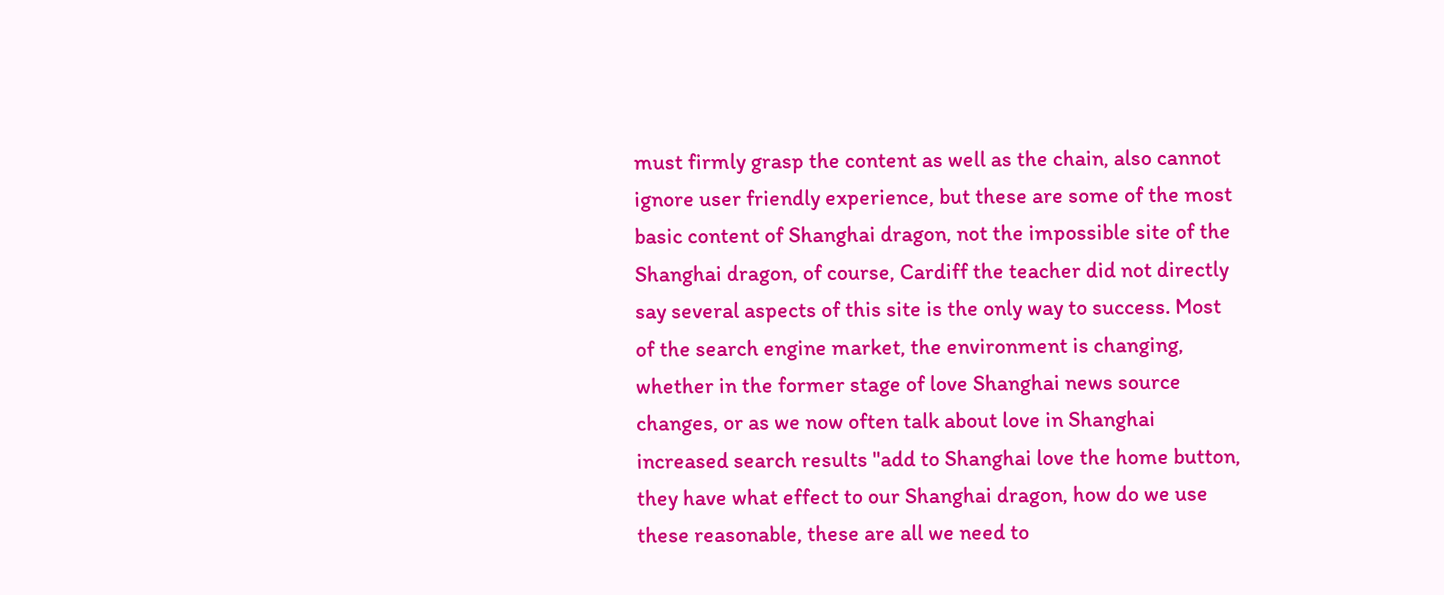must firmly grasp the content as well as the chain, also cannot ignore user friendly experience, but these are some of the most basic content of Shanghai dragon, not the impossible site of the Shanghai dragon, of course, Cardiff the teacher did not directly say several aspects of this site is the only way to success. Most of the search engine market, the environment is changing, whether in the former stage of love Shanghai news source changes, or as we now often talk about love in Shanghai increased search results "add to Shanghai love the home button, they have what effect to our Shanghai dragon, how do we use these reasonable, these are all we need to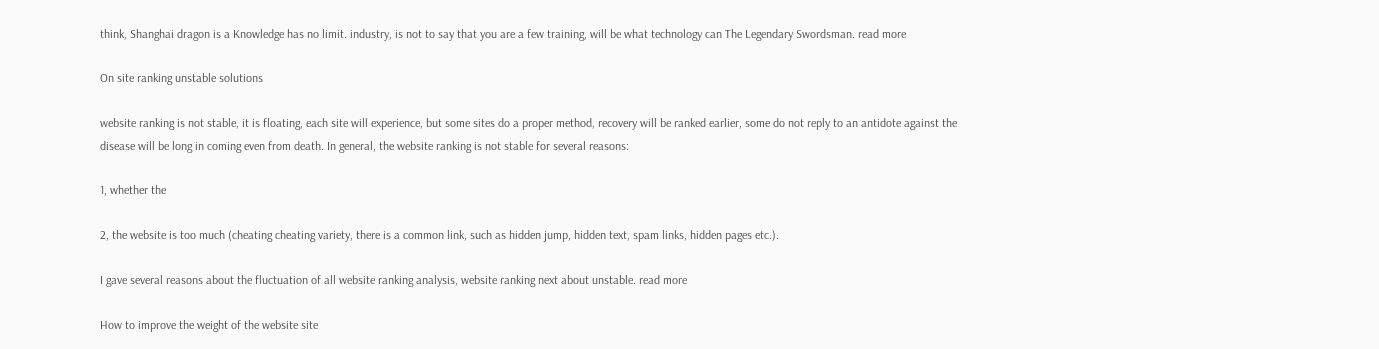think, Shanghai dragon is a Knowledge has no limit. industry, is not to say that you are a few training, will be what technology can The Legendary Swordsman. read more

On site ranking unstable solutions

website ranking is not stable, it is floating, each site will experience, but some sites do a proper method, recovery will be ranked earlier, some do not reply to an antidote against the disease will be long in coming even from death. In general, the website ranking is not stable for several reasons:

1, whether the

2, the website is too much (cheating cheating variety, there is a common link, such as hidden jump, hidden text, spam links, hidden pages etc.).

I gave several reasons about the fluctuation of all website ranking analysis, website ranking next about unstable. read more

How to improve the weight of the website site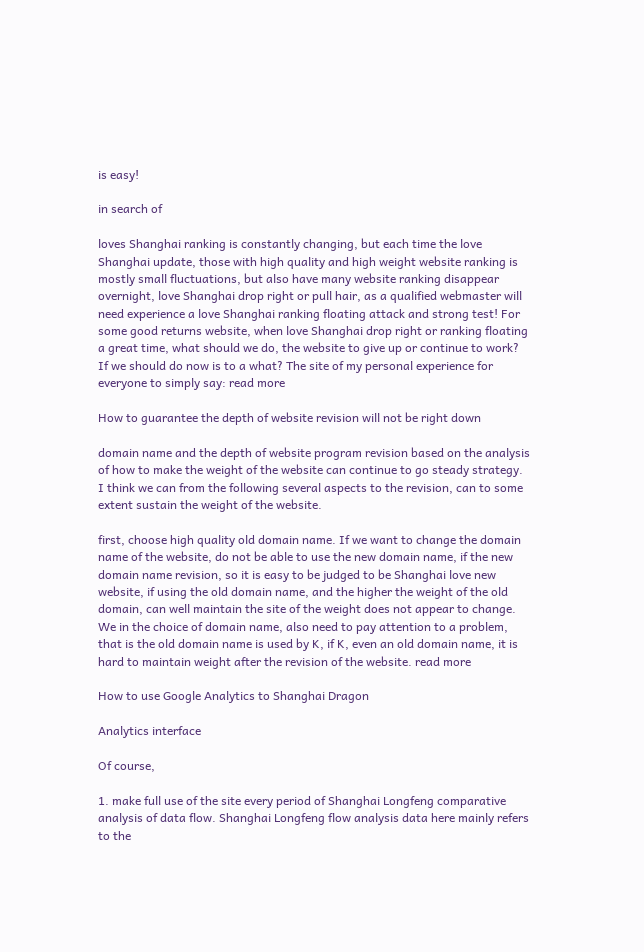is easy!

in search of

loves Shanghai ranking is constantly changing, but each time the love Shanghai update, those with high quality and high weight website ranking is mostly small fluctuations, but also have many website ranking disappear overnight, love Shanghai drop right or pull hair, as a qualified webmaster will need experience a love Shanghai ranking floating attack and strong test! For some good returns website, when love Shanghai drop right or ranking floating a great time, what should we do, the website to give up or continue to work? If we should do now is to a what? The site of my personal experience for everyone to simply say: read more

How to guarantee the depth of website revision will not be right down

domain name and the depth of website program revision based on the analysis of how to make the weight of the website can continue to go steady strategy. I think we can from the following several aspects to the revision, can to some extent sustain the weight of the website.

first, choose high quality old domain name. If we want to change the domain name of the website, do not be able to use the new domain name, if the new domain name revision, so it is easy to be judged to be Shanghai love new website, if using the old domain name, and the higher the weight of the old domain, can well maintain the site of the weight does not appear to change. We in the choice of domain name, also need to pay attention to a problem, that is the old domain name is used by K, if K, even an old domain name, it is hard to maintain weight after the revision of the website. read more

How to use Google Analytics to Shanghai Dragon

Analytics interface

Of course,

1. make full use of the site every period of Shanghai Longfeng comparative analysis of data flow. Shanghai Longfeng flow analysis data here mainly refers to the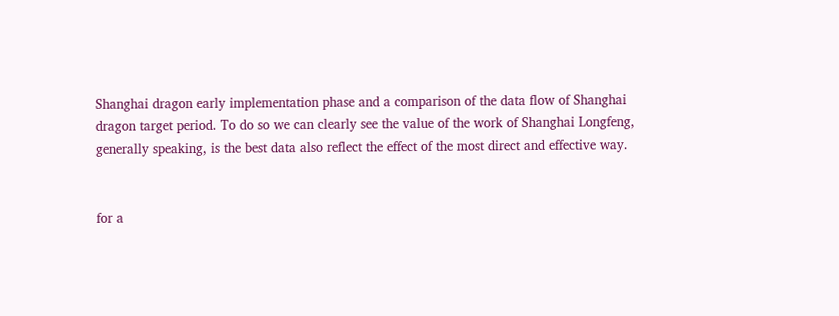Shanghai dragon early implementation phase and a comparison of the data flow of Shanghai dragon target period. To do so we can clearly see the value of the work of Shanghai Longfeng, generally speaking, is the best data also reflect the effect of the most direct and effective way.


for a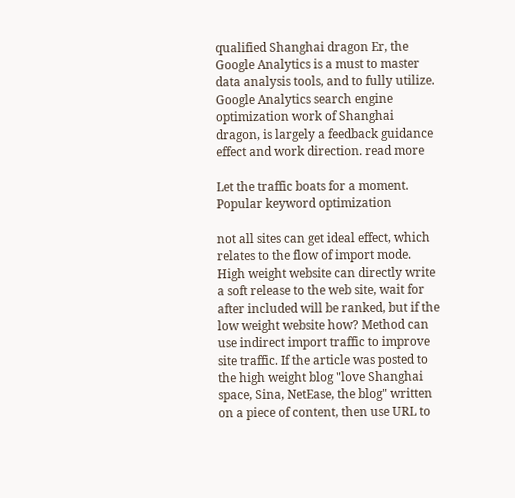qualified Shanghai dragon Er, the Google Analytics is a must to master data analysis tools, and to fully utilize. Google Analytics search engine optimization work of Shanghai dragon, is largely a feedback guidance effect and work direction. read more

Let the traffic boats for a moment. Popular keyword optimization

not all sites can get ideal effect, which relates to the flow of import mode. High weight website can directly write a soft release to the web site, wait for after included will be ranked, but if the low weight website how? Method can use indirect import traffic to improve site traffic. If the article was posted to the high weight blog "love Shanghai space, Sina, NetEase, the blog" written on a piece of content, then use URL to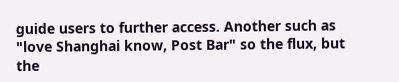guide users to further access. Another such as "love Shanghai know, Post Bar" so the flux, but the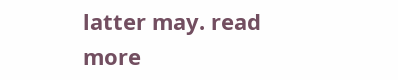latter may. read more